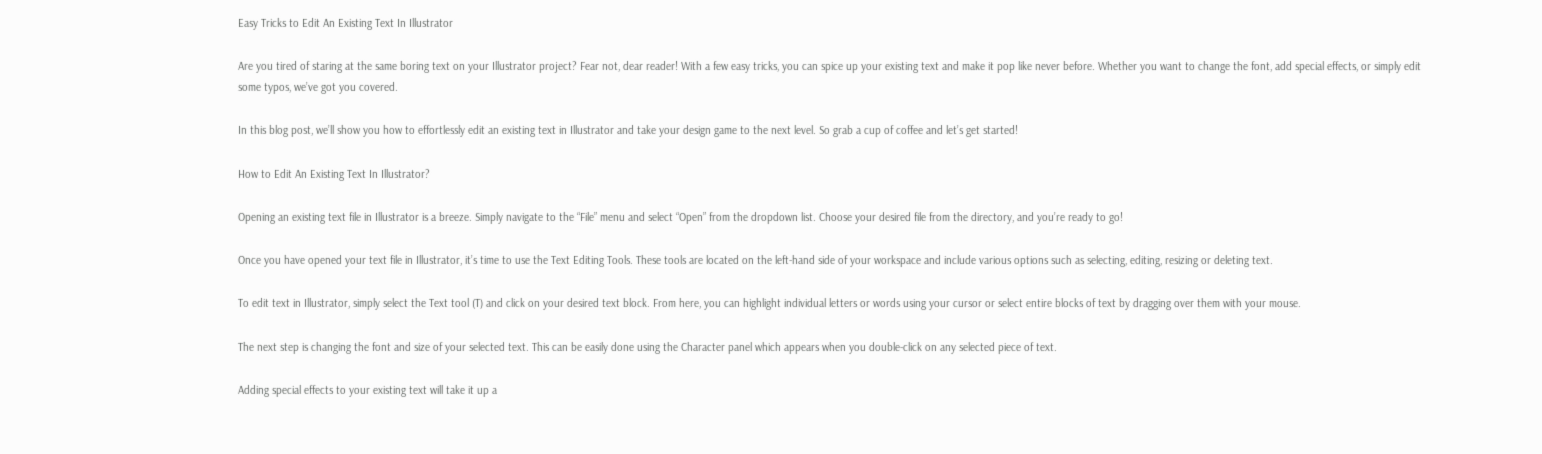Easy Tricks to Edit An Existing Text In Illustrator

Are you tired of staring at the same boring text on your Illustrator project? Fear not, dear reader! With a few easy tricks, you can spice up your existing text and make it pop like never before. Whether you want to change the font, add special effects, or simply edit some typos, we’ve got you covered.

In this blog post, we’ll show you how to effortlessly edit an existing text in Illustrator and take your design game to the next level. So grab a cup of coffee and let’s get started!

How to Edit An Existing Text In Illustrator?

Opening an existing text file in Illustrator is a breeze. Simply navigate to the “File” menu and select “Open” from the dropdown list. Choose your desired file from the directory, and you’re ready to go!

Once you have opened your text file in Illustrator, it’s time to use the Text Editing Tools. These tools are located on the left-hand side of your workspace and include various options such as selecting, editing, resizing or deleting text.

To edit text in Illustrator, simply select the Text tool (T) and click on your desired text block. From here, you can highlight individual letters or words using your cursor or select entire blocks of text by dragging over them with your mouse.

The next step is changing the font and size of your selected text. This can be easily done using the Character panel which appears when you double-click on any selected piece of text.

Adding special effects to your existing text will take it up a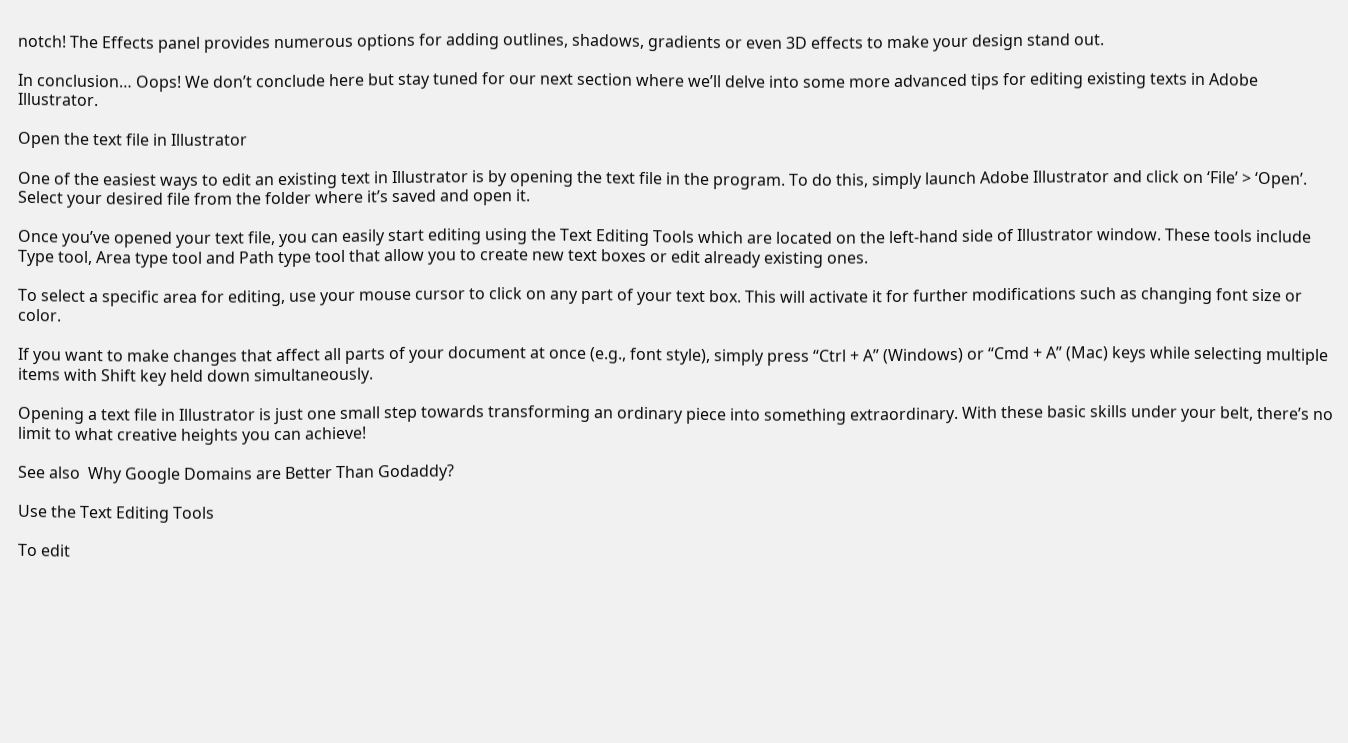notch! The Effects panel provides numerous options for adding outlines, shadows, gradients or even 3D effects to make your design stand out.

In conclusion… Oops! We don’t conclude here but stay tuned for our next section where we’ll delve into some more advanced tips for editing existing texts in Adobe Illustrator.

Open the text file in Illustrator

One of the easiest ways to edit an existing text in Illustrator is by opening the text file in the program. To do this, simply launch Adobe Illustrator and click on ‘File’ > ‘Open’. Select your desired file from the folder where it’s saved and open it.

Once you’ve opened your text file, you can easily start editing using the Text Editing Tools which are located on the left-hand side of Illustrator window. These tools include Type tool, Area type tool and Path type tool that allow you to create new text boxes or edit already existing ones.

To select a specific area for editing, use your mouse cursor to click on any part of your text box. This will activate it for further modifications such as changing font size or color.

If you want to make changes that affect all parts of your document at once (e.g., font style), simply press “Ctrl + A” (Windows) or “Cmd + A” (Mac) keys while selecting multiple items with Shift key held down simultaneously.

Opening a text file in Illustrator is just one small step towards transforming an ordinary piece into something extraordinary. With these basic skills under your belt, there’s no limit to what creative heights you can achieve!

See also  Why Google Domains are Better Than Godaddy?

Use the Text Editing Tools

To edit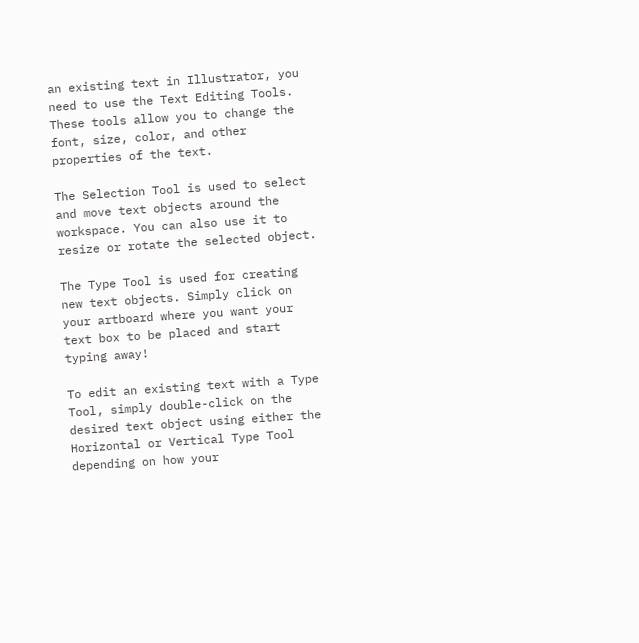an existing text in Illustrator, you need to use the Text Editing Tools. These tools allow you to change the font, size, color, and other properties of the text.

The Selection Tool is used to select and move text objects around the workspace. You can also use it to resize or rotate the selected object.

The Type Tool is used for creating new text objects. Simply click on your artboard where you want your text box to be placed and start typing away!

To edit an existing text with a Type Tool, simply double-click on the desired text object using either the Horizontal or Vertical Type Tool depending on how your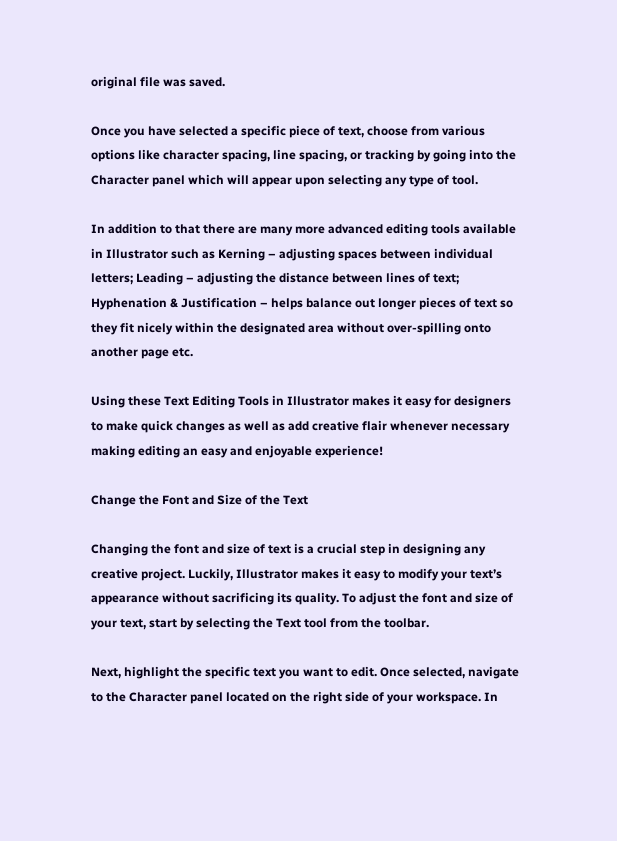original file was saved.

Once you have selected a specific piece of text, choose from various options like character spacing, line spacing, or tracking by going into the Character panel which will appear upon selecting any type of tool.

In addition to that there are many more advanced editing tools available in Illustrator such as Kerning – adjusting spaces between individual letters; Leading – adjusting the distance between lines of text; Hyphenation & Justification – helps balance out longer pieces of text so they fit nicely within the designated area without over-spilling onto another page etc.

Using these Text Editing Tools in Illustrator makes it easy for designers to make quick changes as well as add creative flair whenever necessary making editing an easy and enjoyable experience!

Change the Font and Size of the Text

Changing the font and size of text is a crucial step in designing any creative project. Luckily, Illustrator makes it easy to modify your text’s appearance without sacrificing its quality. To adjust the font and size of your text, start by selecting the Text tool from the toolbar.

Next, highlight the specific text you want to edit. Once selected, navigate to the Character panel located on the right side of your workspace. In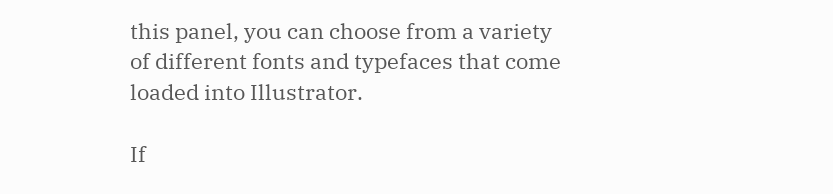this panel, you can choose from a variety of different fonts and typefaces that come loaded into Illustrator.

If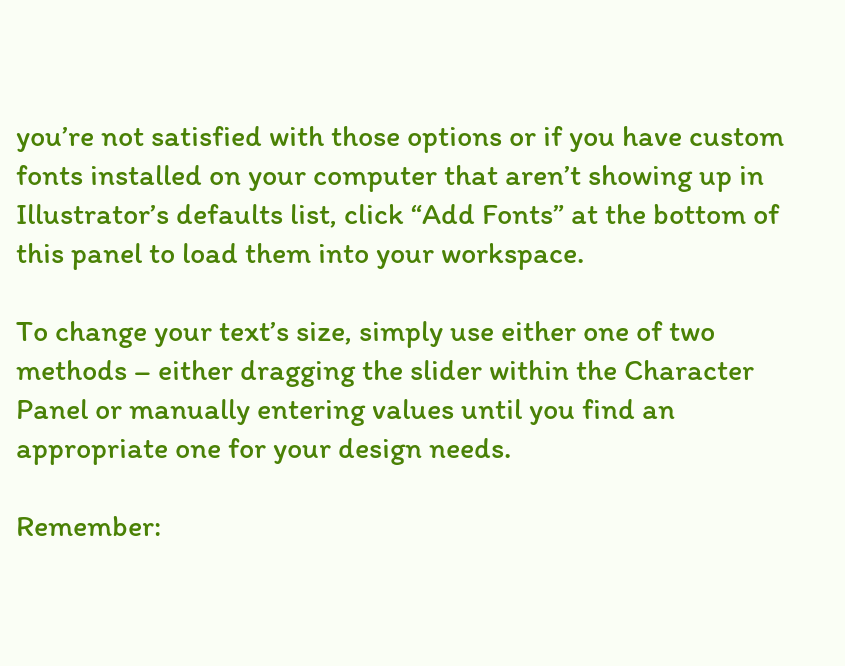you’re not satisfied with those options or if you have custom fonts installed on your computer that aren’t showing up in Illustrator’s defaults list, click “Add Fonts” at the bottom of this panel to load them into your workspace.

To change your text’s size, simply use either one of two methods – either dragging the slider within the Character Panel or manually entering values until you find an appropriate one for your design needs.

Remember: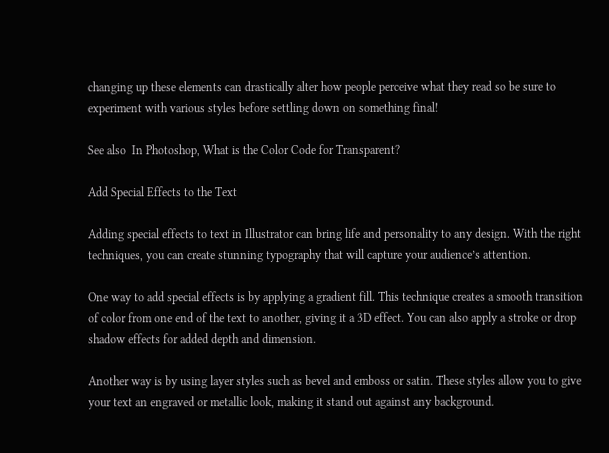changing up these elements can drastically alter how people perceive what they read so be sure to experiment with various styles before settling down on something final!

See also  In Photoshop, What is the Color Code for Transparent?

Add Special Effects to the Text

Adding special effects to text in Illustrator can bring life and personality to any design. With the right techniques, you can create stunning typography that will capture your audience’s attention.

One way to add special effects is by applying a gradient fill. This technique creates a smooth transition of color from one end of the text to another, giving it a 3D effect. You can also apply a stroke or drop shadow effects for added depth and dimension.

Another way is by using layer styles such as bevel and emboss or satin. These styles allow you to give your text an engraved or metallic look, making it stand out against any background.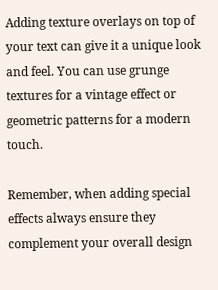Adding texture overlays on top of your text can give it a unique look and feel. You can use grunge textures for a vintage effect or geometric patterns for a modern touch.

Remember, when adding special effects always ensure they complement your overall design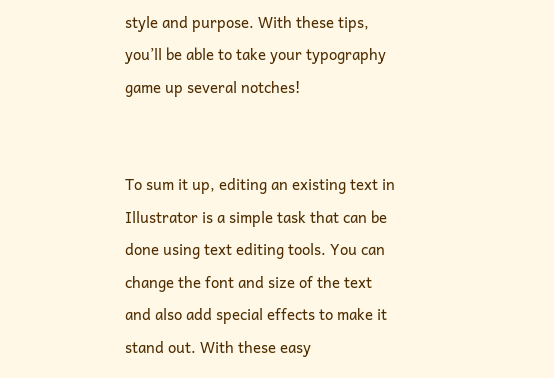style and purpose. With these tips, you’ll be able to take your typography game up several notches!


To sum it up, editing an existing text in Illustrator is a simple task that can be done using text editing tools. You can change the font and size of the text and also add special effects to make it stand out. With these easy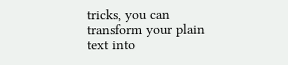tricks, you can transform your plain text into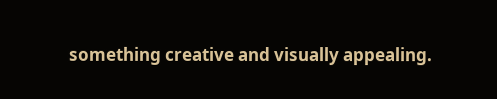something creative and visually appealing.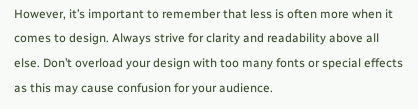However, it’s important to remember that less is often more when it comes to design. Always strive for clarity and readability above all else. Don’t overload your design with too many fonts or special effects as this may cause confusion for your audience.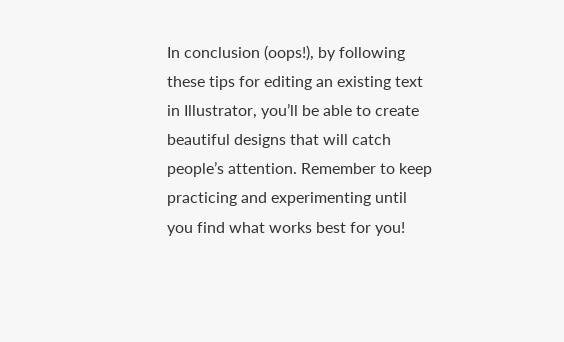In conclusion (oops!), by following these tips for editing an existing text in Illustrator, you’ll be able to create beautiful designs that will catch people’s attention. Remember to keep practicing and experimenting until you find what works best for you!